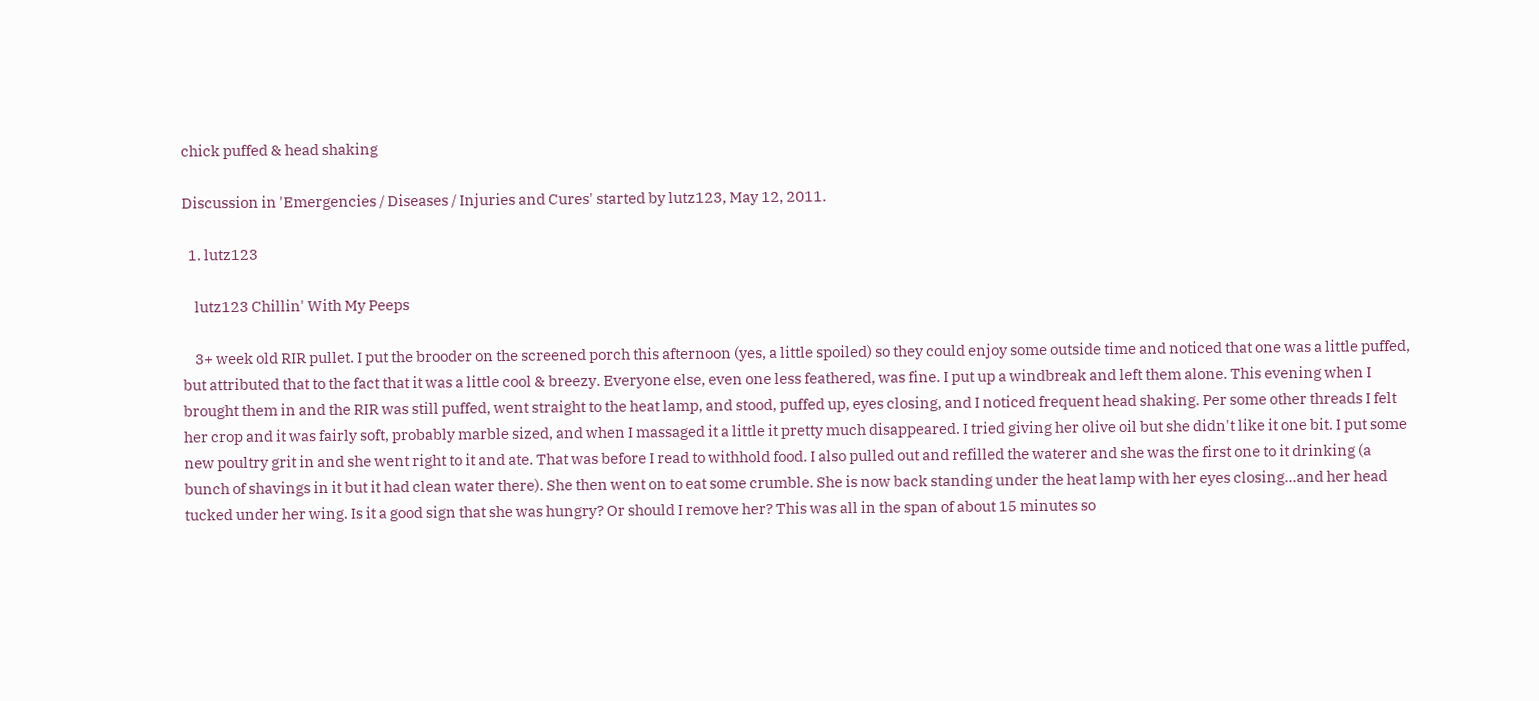chick puffed & head shaking

Discussion in 'Emergencies / Diseases / Injuries and Cures' started by lutz123, May 12, 2011.

  1. lutz123

    lutz123 Chillin' With My Peeps

    3+ week old RIR pullet. I put the brooder on the screened porch this afternoon (yes, a little spoiled) so they could enjoy some outside time and noticed that one was a little puffed, but attributed that to the fact that it was a little cool & breezy. Everyone else, even one less feathered, was fine. I put up a windbreak and left them alone. This evening when I brought them in and the RIR was still puffed, went straight to the heat lamp, and stood, puffed up, eyes closing, and I noticed frequent head shaking. Per some other threads I felt her crop and it was fairly soft, probably marble sized, and when I massaged it a little it pretty much disappeared. I tried giving her olive oil but she didn't like it one bit. I put some new poultry grit in and she went right to it and ate. That was before I read to withhold food. I also pulled out and refilled the waterer and she was the first one to it drinking (a bunch of shavings in it but it had clean water there). She then went on to eat some crumble. She is now back standing under the heat lamp with her eyes closing...and her head tucked under her wing. Is it a good sign that she was hungry? Or should I remove her? This was all in the span of about 15 minutes so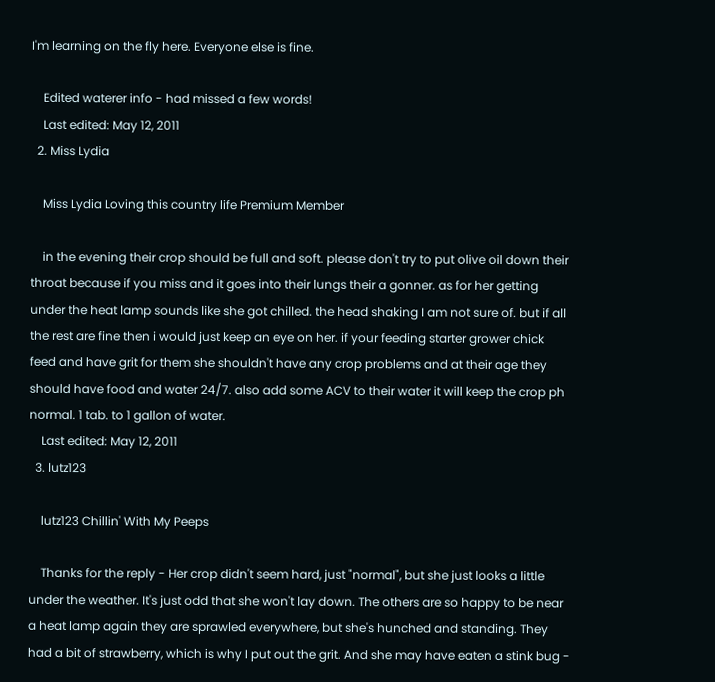I'm learning on the fly here. Everyone else is fine.

    Edited waterer info - had missed a few words!
    Last edited: May 12, 2011
  2. Miss Lydia

    Miss Lydia Loving this country life Premium Member

    in the evening their crop should be full and soft. please don't try to put olive oil down their throat because if you miss and it goes into their lungs their a gonner. as for her getting under the heat lamp sounds like she got chilled. the head shaking I am not sure of. but if all the rest are fine then i would just keep an eye on her. if your feeding starter grower chick feed and have grit for them she shouldn't have any crop problems and at their age they should have food and water 24/7. also add some ACV to their water it will keep the crop ph normal. 1 tab. to 1 gallon of water.
    Last edited: May 12, 2011
  3. lutz123

    lutz123 Chillin' With My Peeps

    Thanks for the reply - Her crop didn't seem hard, just "normal", but she just looks a little under the weather. It's just odd that she won't lay down. The others are so happy to be near a heat lamp again they are sprawled everywhere, but she's hunched and standing. They had a bit of strawberry, which is why I put out the grit. And she may have eaten a stink bug -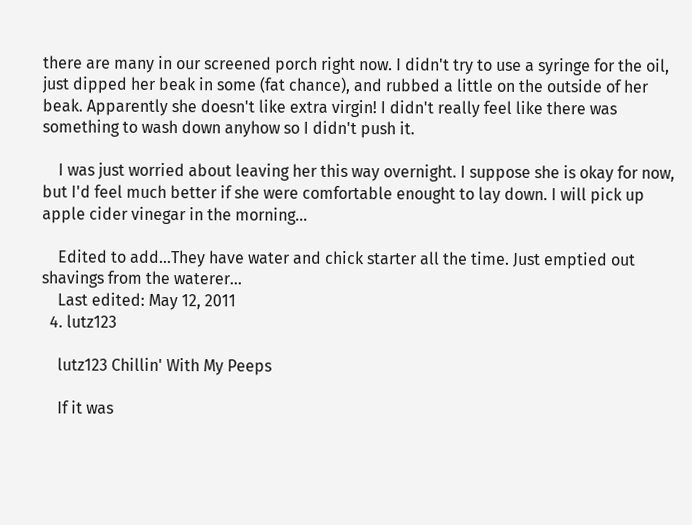there are many in our screened porch right now. I didn't try to use a syringe for the oil, just dipped her beak in some (fat chance), and rubbed a little on the outside of her beak. Apparently she doesn't like extra virgin! I didn't really feel like there was something to wash down anyhow so I didn't push it.

    I was just worried about leaving her this way overnight. I suppose she is okay for now, but I'd feel much better if she were comfortable enought to lay down. I will pick up apple cider vinegar in the morning...

    Edited to add...They have water and chick starter all the time. Just emptied out shavings from the waterer...
    Last edited: May 12, 2011
  4. lutz123

    lutz123 Chillin' With My Peeps

    If it was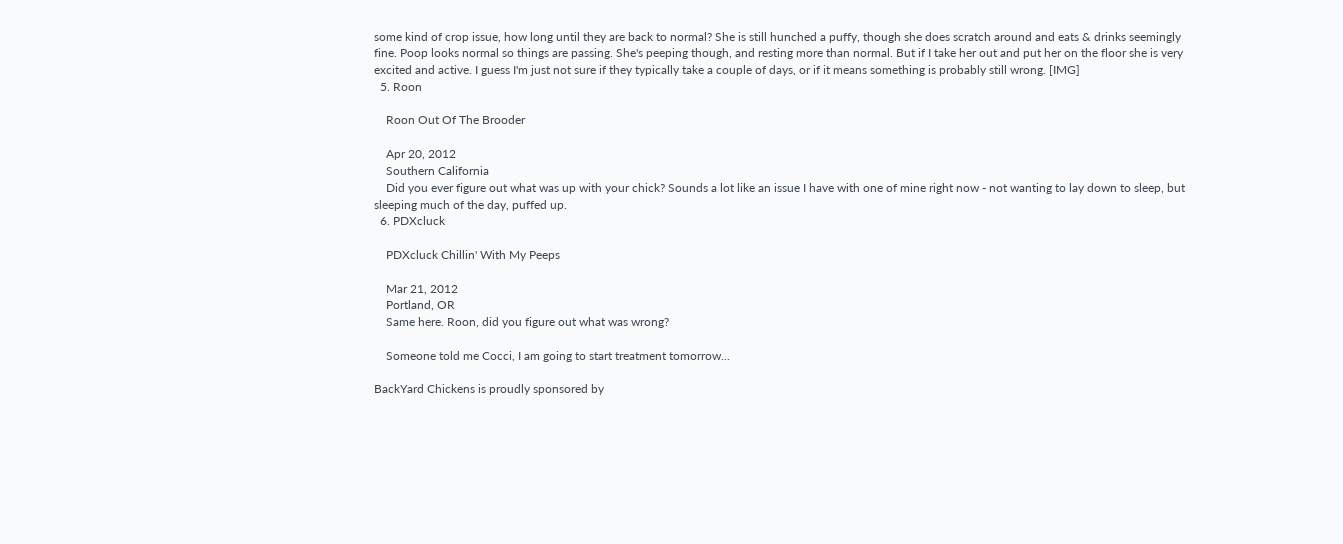some kind of crop issue, how long until they are back to normal? She is still hunched a puffy, though she does scratch around and eats & drinks seemingly fine. Poop looks normal so things are passing. She's peeping though, and resting more than normal. But if I take her out and put her on the floor she is very excited and active. I guess I'm just not sure if they typically take a couple of days, or if it means something is probably still wrong. [IMG]
  5. Roon

    Roon Out Of The Brooder

    Apr 20, 2012
    Southern California
    Did you ever figure out what was up with your chick? Sounds a lot like an issue I have with one of mine right now - not wanting to lay down to sleep, but sleeping much of the day, puffed up.
  6. PDXcluck

    PDXcluck Chillin' With My Peeps

    Mar 21, 2012
    Portland, OR
    Same here. Roon, did you figure out what was wrong?

    Someone told me Cocci, I am going to start treatment tomorrow...

BackYard Chickens is proudly sponsored by